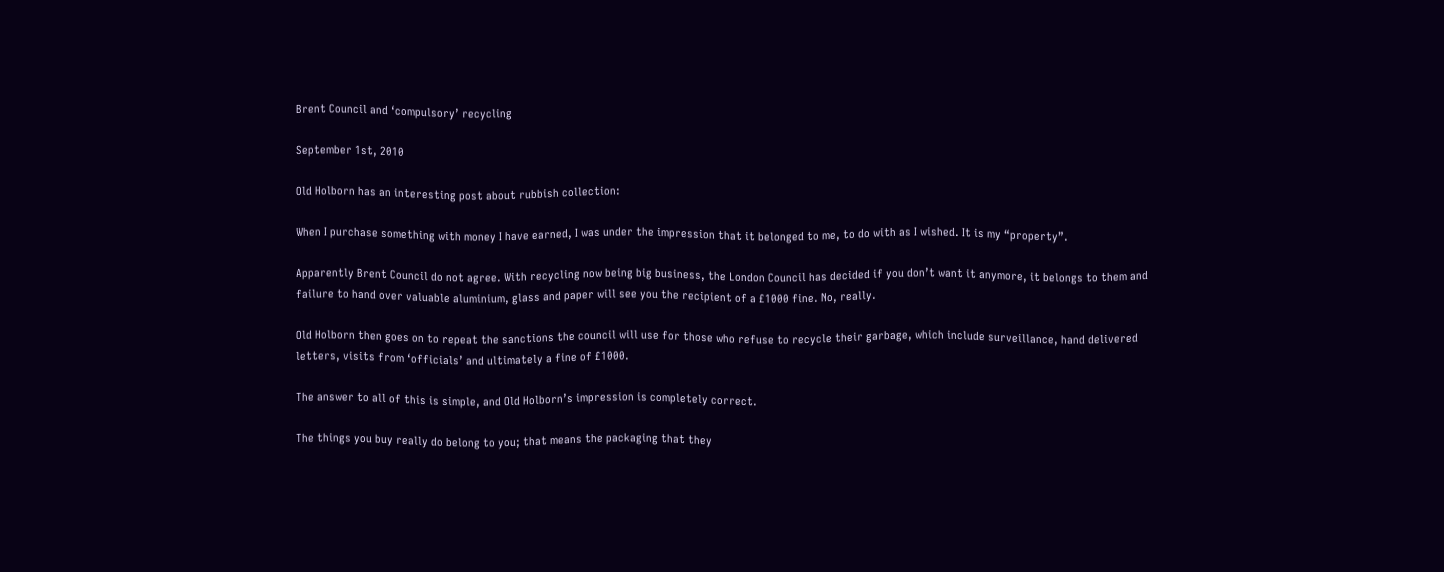Brent Council and ‘compulsory’ recycling

September 1st, 2010

Old Holborn has an interesting post about rubbish collection:

When I purchase something with money I have earned, I was under the impression that it belonged to me, to do with as I wished. It is my “property”.

Apparently Brent Council do not agree. With recycling now being big business, the London Council has decided if you don’t want it anymore, it belongs to them and failure to hand over valuable aluminium, glass and paper will see you the recipient of a £1000 fine. No, really.

Old Holborn then goes on to repeat the sanctions the council will use for those who refuse to recycle their garbage, which include surveillance, hand delivered letters, visits from ‘officials’ and ultimately a fine of £1000.

The answer to all of this is simple, and Old Holborn’s impression is completely correct.

The things you buy really do belong to you; that means the packaging that they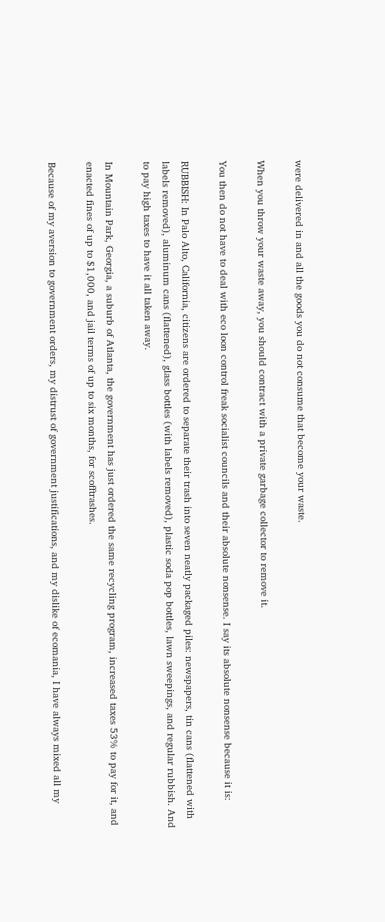were delivered in and all the goods you do not consume that become your waste.

When you throw your waste away, you should contract with a private garbage collector to remove it.

You then do not have to deal with eco loon control freak socialist councils and their absolute nonsense. I say its absolute nonsense because it is:

RUBBISH: In Palo Alto, California, citizens are ordered to separate their trash into seven neatly packaged piles: newspapers, tin cans (flattened with labels removed), aluminum cans (flattened), glass bottles (with labels removed), plastic soda pop bottles, lawn sweepings, and regular rubbish. And to pay high taxes to have it all taken away.

In Mountain Park, Georgia, a suburb of Atlanta, the government has just ordered the same recycling program, increased taxes 53% to pay for it, and enacted fines of up to $1,000, and jail terms of up to six months, for scofftrashes.

Because of my aversion to government orders, my distrust of government justifications, and my dislike of ecomania, I have always mixed all my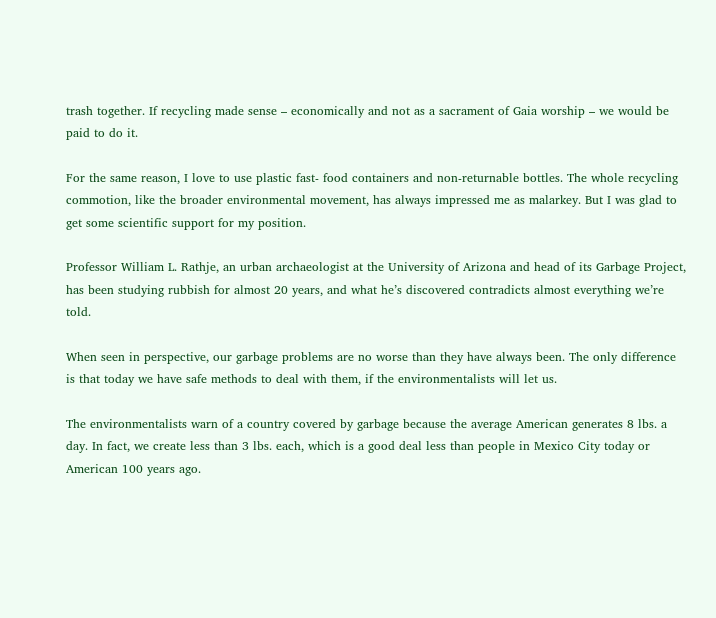trash together. If recycling made sense – economically and not as a sacrament of Gaia worship – we would be paid to do it.

For the same reason, I love to use plastic fast- food containers and non-returnable bottles. The whole recycling commotion, like the broader environmental movement, has always impressed me as malarkey. But I was glad to get some scientific support for my position.

Professor William L. Rathje, an urban archaeologist at the University of Arizona and head of its Garbage Project, has been studying rubbish for almost 20 years, and what he’s discovered contradicts almost everything we’re told.

When seen in perspective, our garbage problems are no worse than they have always been. The only difference is that today we have safe methods to deal with them, if the environmentalists will let us.

The environmentalists warn of a country covered by garbage because the average American generates 8 lbs. a day. In fact, we create less than 3 lbs. each, which is a good deal less than people in Mexico City today or American 100 years ago.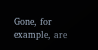Gone, for example, are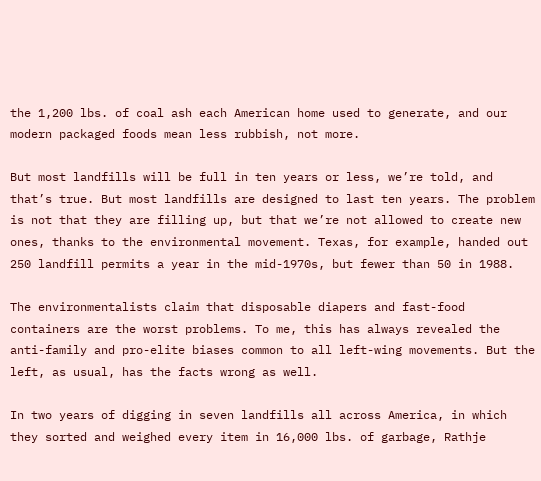the 1,200 lbs. of coal ash each American home used to generate, and our modern packaged foods mean less rubbish, not more.

But most landfills will be full in ten years or less, we’re told, and that’s true. But most landfills are designed to last ten years. The problem is not that they are filling up, but that we’re not allowed to create new ones, thanks to the environmental movement. Texas, for example, handed out 250 landfill permits a year in the mid-1970s, but fewer than 50 in 1988.

The environmentalists claim that disposable diapers and fast-food containers are the worst problems. To me, this has always revealed the anti-family and pro-elite biases common to all left-wing movements. But the left, as usual, has the facts wrong as well.

In two years of digging in seven landfills all across America, in which they sorted and weighed every item in 16,000 lbs. of garbage, Rathje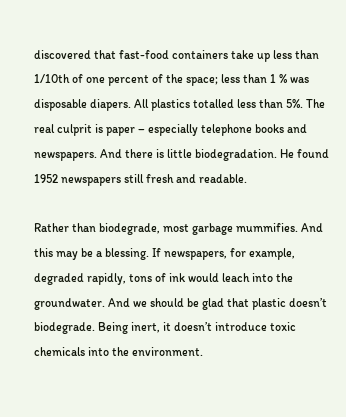discovered that fast-food containers take up less than 1/10th of one percent of the space; less than 1 % was disposable diapers. All plastics totalled less than 5%. The real culprit is paper – especially telephone books and newspapers. And there is little biodegradation. He found 1952 newspapers still fresh and readable.

Rather than biodegrade, most garbage mummifies. And this may be a blessing. If newspapers, for example, degraded rapidly, tons of ink would leach into the groundwater. And we should be glad that plastic doesn’t biodegrade. Being inert, it doesn’t introduce toxic chemicals into the environment.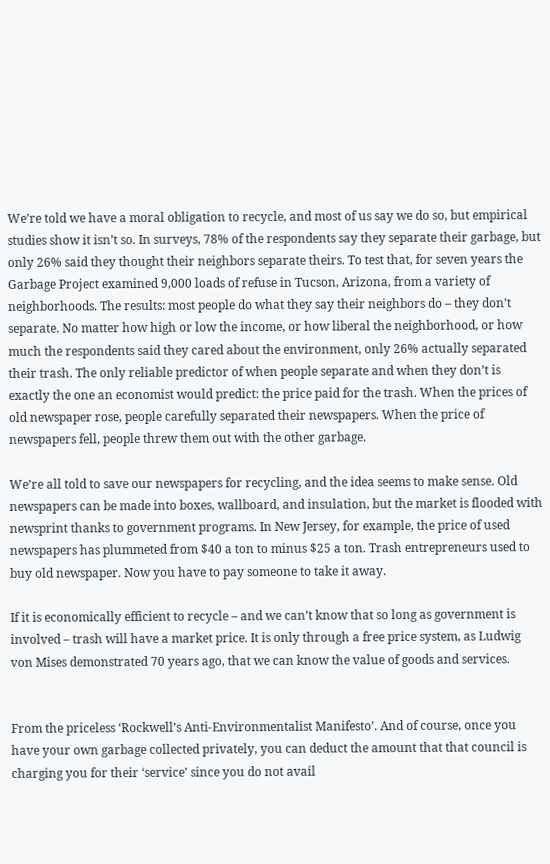We’re told we have a moral obligation to recycle, and most of us say we do so, but empirical studies show it isn’t so. In surveys, 78% of the respondents say they separate their garbage, but only 26% said they thought their neighbors separate theirs. To test that, for seven years the Garbage Project examined 9,000 loads of refuse in Tucson, Arizona, from a variety of neighborhoods. The results: most people do what they say their neighbors do – they don’t separate. No matter how high or low the income, or how liberal the neighborhood, or how much the respondents said they cared about the environment, only 26% actually separated their trash. The only reliable predictor of when people separate and when they don’t is exactly the one an economist would predict: the price paid for the trash. When the prices of old newspaper rose, people carefully separated their newspapers. When the price of newspapers fell, people threw them out with the other garbage.

We’re all told to save our newspapers for recycling, and the idea seems to make sense. Old newspapers can be made into boxes, wallboard, and insulation, but the market is flooded with newsprint thanks to government programs. In New Jersey, for example, the price of used newspapers has plummeted from $40 a ton to minus $25 a ton. Trash entrepreneurs used to buy old newspaper. Now you have to pay someone to take it away.

If it is economically efficient to recycle – and we can’t know that so long as government is involved – trash will have a market price. It is only through a free price system, as Ludwig von Mises demonstrated 70 years ago, that we can know the value of goods and services.


From the priceless ‘Rockwell’s Anti-Environmentalist Manifesto’. And of course, once you have your own garbage collected privately, you can deduct the amount that that council is charging you for their ‘service’ since you do not avail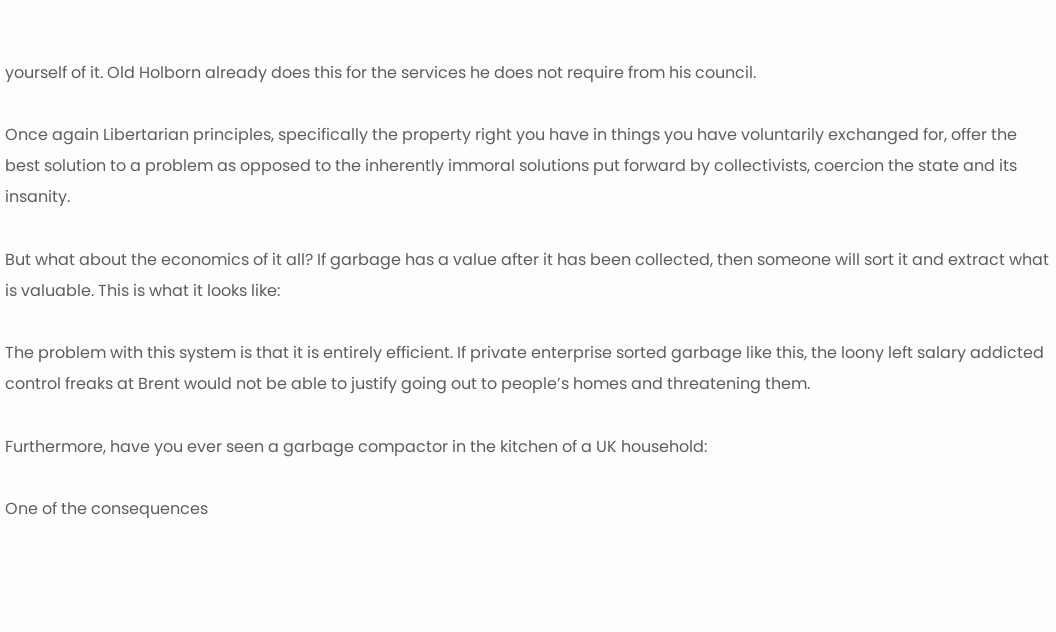yourself of it. Old Holborn already does this for the services he does not require from his council.

Once again Libertarian principles, specifically the property right you have in things you have voluntarily exchanged for, offer the best solution to a problem as opposed to the inherently immoral solutions put forward by collectivists, coercion the state and its insanity.

But what about the economics of it all? If garbage has a value after it has been collected, then someone will sort it and extract what is valuable. This is what it looks like:

The problem with this system is that it is entirely efficient. If private enterprise sorted garbage like this, the loony left salary addicted control freaks at Brent would not be able to justify going out to people’s homes and threatening them.

Furthermore, have you ever seen a garbage compactor in the kitchen of a UK household:

One of the consequences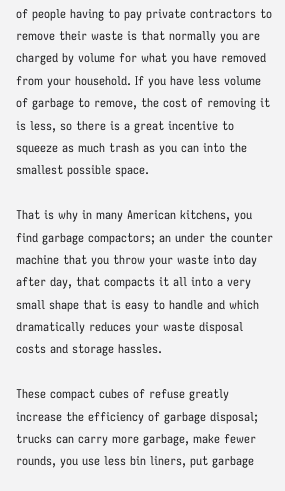of people having to pay private contractors to remove their waste is that normally you are charged by volume for what you have removed from your household. If you have less volume of garbage to remove, the cost of removing it is less, so there is a great incentive to squeeze as much trash as you can into the smallest possible space.

That is why in many American kitchens, you find garbage compactors; an under the counter machine that you throw your waste into day after day, that compacts it all into a very small shape that is easy to handle and which dramatically reduces your waste disposal costs and storage hassles.

These compact cubes of refuse greatly increase the efficiency of garbage disposal; trucks can carry more garbage, make fewer rounds, you use less bin liners, put garbage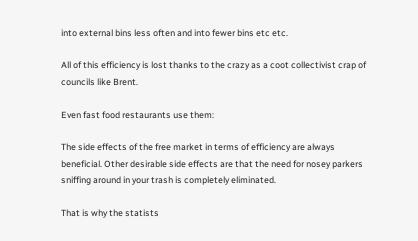into external bins less often and into fewer bins etc etc.

All of this efficiency is lost thanks to the crazy as a coot collectivist crap of councils like Brent.

Even fast food restaurants use them:

The side effects of the free market in terms of efficiency are always beneficial. Other desirable side effects are that the need for nosey parkers sniffing around in your trash is completely eliminated.

That is why the statists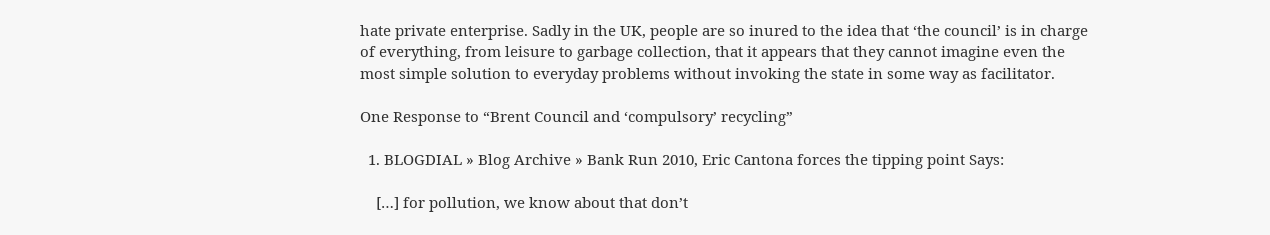hate private enterprise. Sadly in the UK, people are so inured to the idea that ‘the council’ is in charge of everything, from leisure to garbage collection, that it appears that they cannot imagine even the most simple solution to everyday problems without invoking the state in some way as facilitator.

One Response to “Brent Council and ‘compulsory’ recycling”

  1. BLOGDIAL » Blog Archive » Bank Run 2010, Eric Cantona forces the tipping point Says:

    […] for pollution, we know about that don’t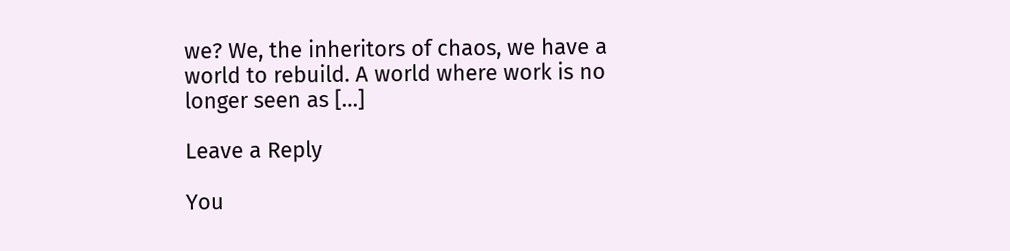we? We, the inheritors of chaos, we have a world to rebuild. A world where work is no longer seen as […]

Leave a Reply

You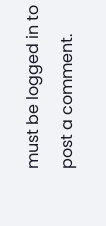must be logged in to post a comment.